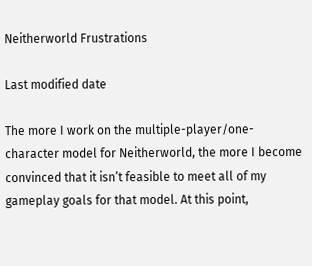Neitherworld Frustrations

Last modified date

The more I work on the multiple-player/one-character model for Neitherworld, the more I become convinced that it isn’t feasible to meet all of my gameplay goals for that model. At this point,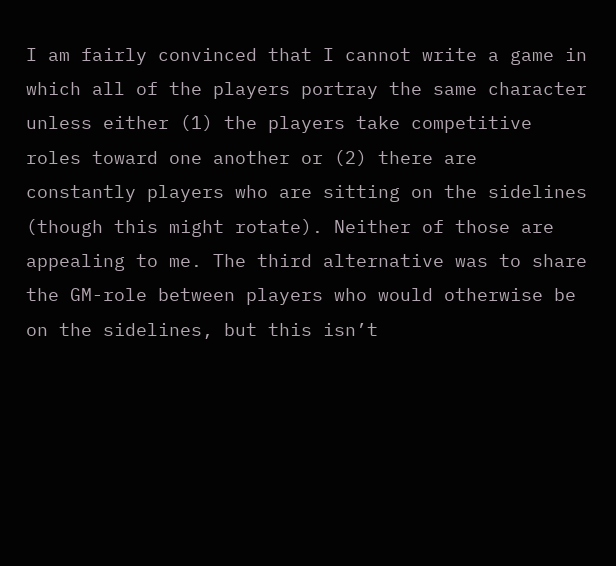I am fairly convinced that I cannot write a game in which all of the players portray the same character unless either (1) the players take competitive roles toward one another or (2) there are constantly players who are sitting on the sidelines (though this might rotate). Neither of those are appealing to me. The third alternative was to share the GM-role between players who would otherwise be on the sidelines, but this isn’t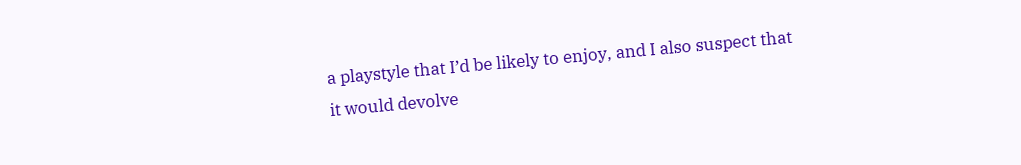a playstyle that I’d be likely to enjoy, and I also suspect that it would devolve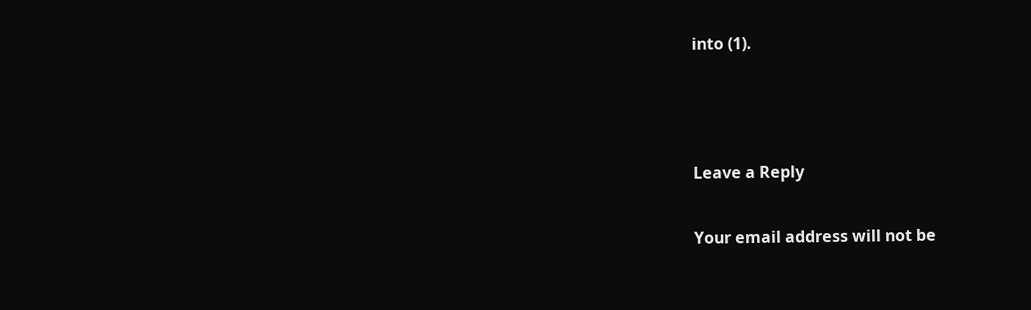into (1).



Leave a Reply

Your email address will not be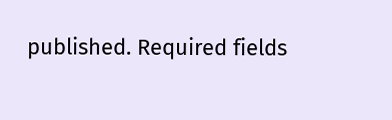published. Required fields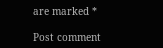are marked *

Post comment